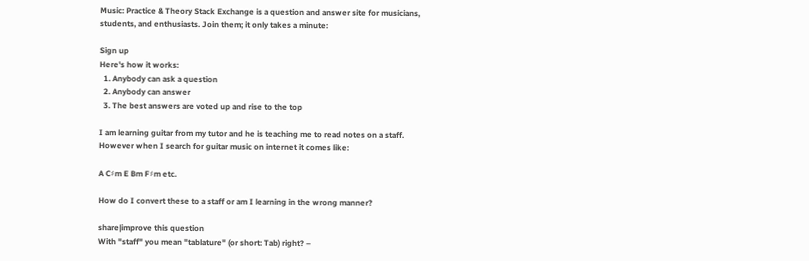Music: Practice & Theory Stack Exchange is a question and answer site for musicians, students, and enthusiasts. Join them; it only takes a minute:

Sign up
Here's how it works:
  1. Anybody can ask a question
  2. Anybody can answer
  3. The best answers are voted up and rise to the top

I am learning guitar from my tutor and he is teaching me to read notes on a staff. However when I search for guitar music on internet it comes like:

A C♯m E Bm F♯m etc.

How do I convert these to a staff or am I learning in the wrong manner?

share|improve this question
With "staff" you mean "tablature" (or short: Tab) right? –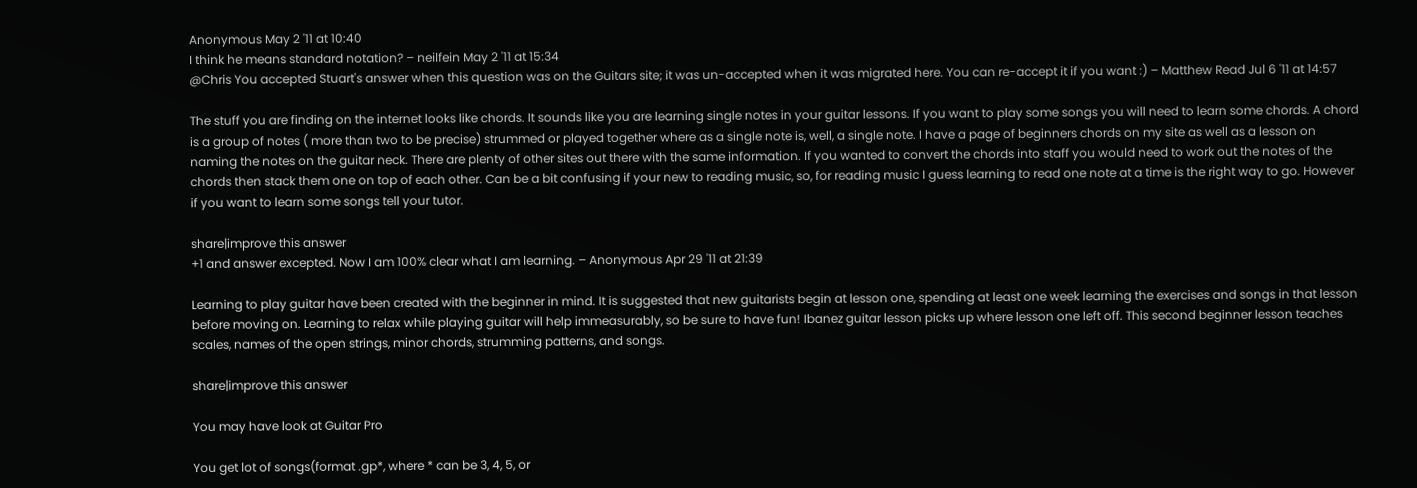Anonymous May 2 '11 at 10:40
I think he means standard notation? – neilfein May 2 '11 at 15:34
@Chris You accepted Stuart's answer when this question was on the Guitars site; it was un-accepted when it was migrated here. You can re-accept it if you want :) – Matthew Read Jul 6 '11 at 14:57

The stuff you are finding on the internet looks like chords. It sounds like you are learning single notes in your guitar lessons. If you want to play some songs you will need to learn some chords. A chord is a group of notes ( more than two to be precise) strummed or played together where as a single note is, well, a single note. I have a page of beginners chords on my site as well as a lesson on naming the notes on the guitar neck. There are plenty of other sites out there with the same information. If you wanted to convert the chords into staff you would need to work out the notes of the chords then stack them one on top of each other. Can be a bit confusing if your new to reading music, so, for reading music I guess learning to read one note at a time is the right way to go. However if you want to learn some songs tell your tutor.

share|improve this answer
+1 and answer excepted. Now I am 100% clear what I am learning. – Anonymous Apr 29 '11 at 21:39

Learning to play guitar have been created with the beginner in mind. It is suggested that new guitarists begin at lesson one, spending at least one week learning the exercises and songs in that lesson before moving on. Learning to relax while playing guitar will help immeasurably, so be sure to have fun! Ibanez guitar lesson picks up where lesson one left off. This second beginner lesson teaches scales, names of the open strings, minor chords, strumming patterns, and songs.

share|improve this answer

You may have look at Guitar Pro

You get lot of songs(format .gp*, where * can be 3, 4, 5, or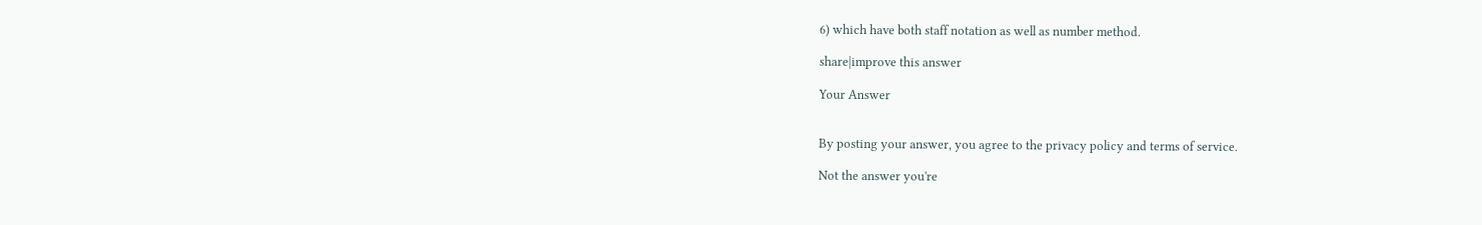6) which have both staff notation as well as number method.

share|improve this answer

Your Answer


By posting your answer, you agree to the privacy policy and terms of service.

Not the answer you're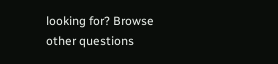looking for? Browse other questions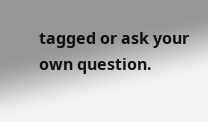tagged or ask your own question.